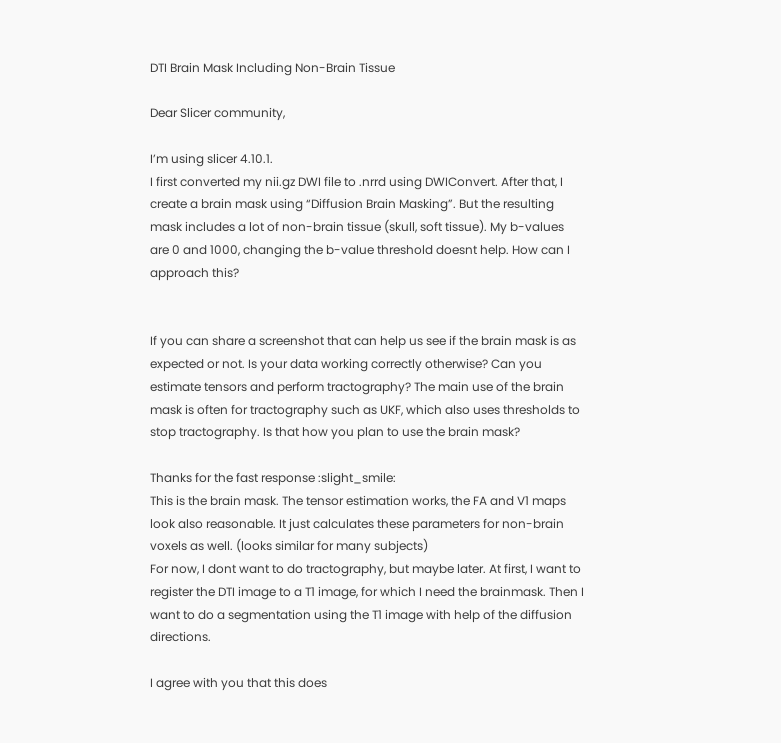DTI Brain Mask Including Non-Brain Tissue

Dear Slicer community,

I’m using slicer 4.10.1.
I first converted my nii.gz DWI file to .nrrd using DWIConvert. After that, I create a brain mask using “Diffusion Brain Masking”. But the resulting mask includes a lot of non-brain tissue (skull, soft tissue). My b-values are 0 and 1000, changing the b-value threshold doesnt help. How can I approach this?


If you can share a screenshot that can help us see if the brain mask is as expected or not. Is your data working correctly otherwise? Can you estimate tensors and perform tractography? The main use of the brain mask is often for tractography such as UKF, which also uses thresholds to stop tractography. Is that how you plan to use the brain mask?

Thanks for the fast response :slight_smile:
This is the brain mask. The tensor estimation works, the FA and V1 maps look also reasonable. It just calculates these parameters for non-brain voxels as well. (looks similar for many subjects)
For now, I dont want to do tractography, but maybe later. At first, I want to register the DTI image to a T1 image, for which I need the brainmask. Then I want to do a segmentation using the T1 image with help of the diffusion directions.

I agree with you that this does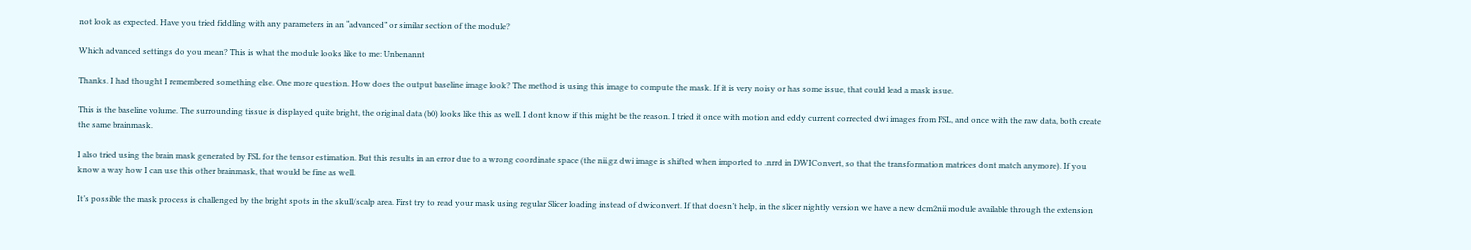not look as expected. Have you tried fiddling with any parameters in an “advanced” or similar section of the module?

Which advanced settings do you mean? This is what the module looks like to me: Unbenannt

Thanks. I had thought I remembered something else. One more question. How does the output baseline image look? The method is using this image to compute the mask. If it is very noisy or has some issue, that could lead a mask issue.

This is the baseline volume. The surrounding tissue is displayed quite bright, the original data (b0) looks like this as well. I dont know if this might be the reason. I tried it once with motion and eddy current corrected dwi images from FSL, and once with the raw data, both create the same brainmask.

I also tried using the brain mask generated by FSL for the tensor estimation. But this results in an error due to a wrong coordinate space (the nii.gz dwi image is shifted when imported to .nrrd in DWIConvert, so that the transformation matrices dont match anymore). If you know a way how I can use this other brainmask, that would be fine as well.

It’s possible the mask process is challenged by the bright spots in the skull/scalp area. First try to read your mask using regular Slicer loading instead of dwiconvert. If that doesn’t help, in the slicer nightly version we have a new dcm2nii module available through the extension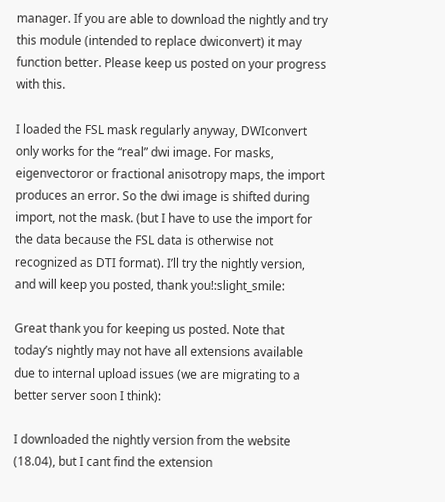manager. If you are able to download the nightly and try this module (intended to replace dwiconvert) it may function better. Please keep us posted on your progress with this.

I loaded the FSL mask regularly anyway, DWIconvert only works for the “real” dwi image. For masks, eigenvectoror or fractional anisotropy maps, the import produces an error. So the dwi image is shifted during import, not the mask. (but I have to use the import for the data because the FSL data is otherwise not recognized as DTI format). I’ll try the nightly version, and will keep you posted, thank you!:slight_smile:

Great thank you for keeping us posted. Note that today’s nightly may not have all extensions available due to internal upload issues (we are migrating to a better server soon I think):

I downloaded the nightly version from the website (18.04), but I cant find the extension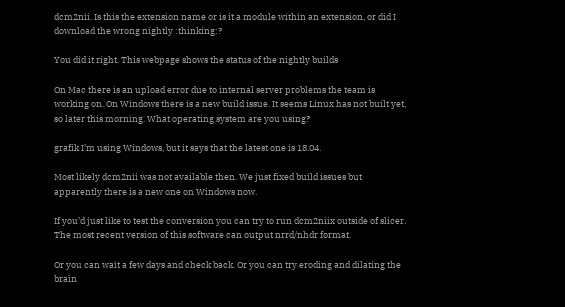dcm2nii. Is this the extension name or is it a module within an extension, or did I download the wrong nightly :thinking:?

You did it right. This webpage shows the status of the nightly builds

On Mac there is an upload error due to internal server problems the team is working on. On Windows there is a new build issue. It seems Linux has not built yet, so later this morning. What operating system are you using?

grafik I’m using Windows, but it says that the latest one is 18.04.

Most likely dcm2nii was not available then. We just fixed build issues but apparently there is a new one on Windows now.

If you’d just like to test the conversion you can try to run dcm2niix outside of slicer. The most recent version of this software can output nrrd/nhdr format.

Or you can wait a few days and check back. Or you can try eroding and dilating the brain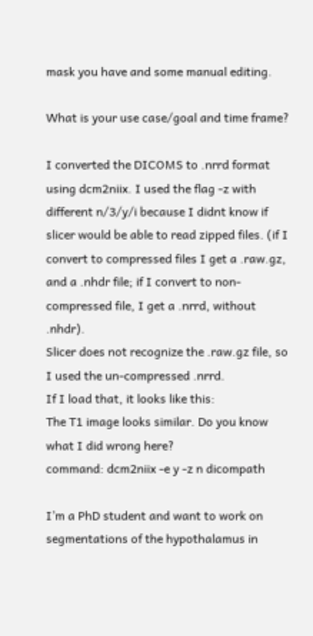mask you have and some manual editing.

What is your use case/goal and time frame?

I converted the DICOMS to .nrrd format using dcm2niix. I used the flag -z with different n/3/y/i because I didnt know if slicer would be able to read zipped files. (if I convert to compressed files I get a .raw.gz, and a .nhdr file; if I convert to non-compressed file, I get a .nrrd, without .nhdr).
Slicer does not recognize the .raw.gz file, so I used the un-compressed .nrrd.
If I load that, it looks like this:
The T1 image looks similar. Do you know what I did wrong here?
command: dcm2niix -e y -z n dicompath

I’m a PhD student and want to work on segmentations of the hypothalamus in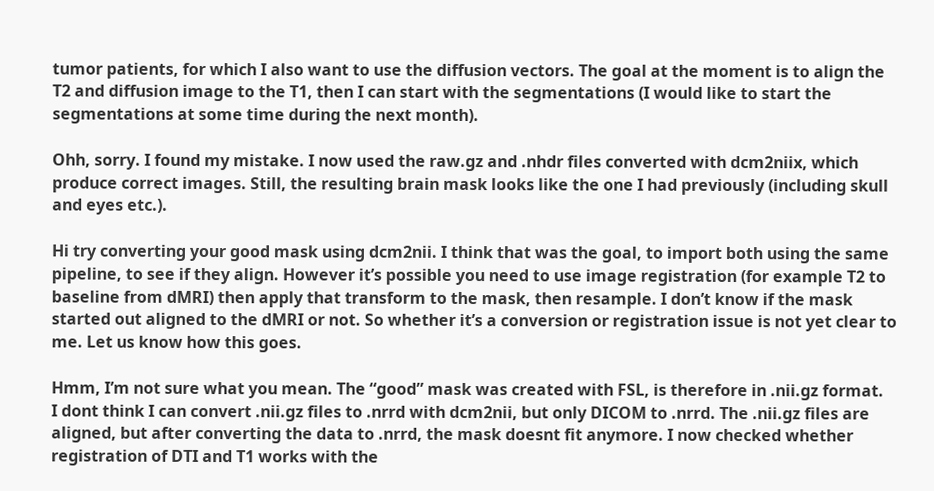tumor patients, for which I also want to use the diffusion vectors. The goal at the moment is to align the T2 and diffusion image to the T1, then I can start with the segmentations (I would like to start the segmentations at some time during the next month).

Ohh, sorry. I found my mistake. I now used the raw.gz and .nhdr files converted with dcm2niix, which produce correct images. Still, the resulting brain mask looks like the one I had previously (including skull and eyes etc.).

Hi try converting your good mask using dcm2nii. I think that was the goal, to import both using the same pipeline, to see if they align. However it’s possible you need to use image registration (for example T2 to baseline from dMRI) then apply that transform to the mask, then resample. I don’t know if the mask started out aligned to the dMRI or not. So whether it’s a conversion or registration issue is not yet clear to me. Let us know how this goes.

Hmm, I’m not sure what you mean. The “good” mask was created with FSL, is therefore in .nii.gz format.
I dont think I can convert .nii.gz files to .nrrd with dcm2nii, but only DICOM to .nrrd. The .nii.gz files are aligned, but after converting the data to .nrrd, the mask doesnt fit anymore. I now checked whether registration of DTI and T1 works with the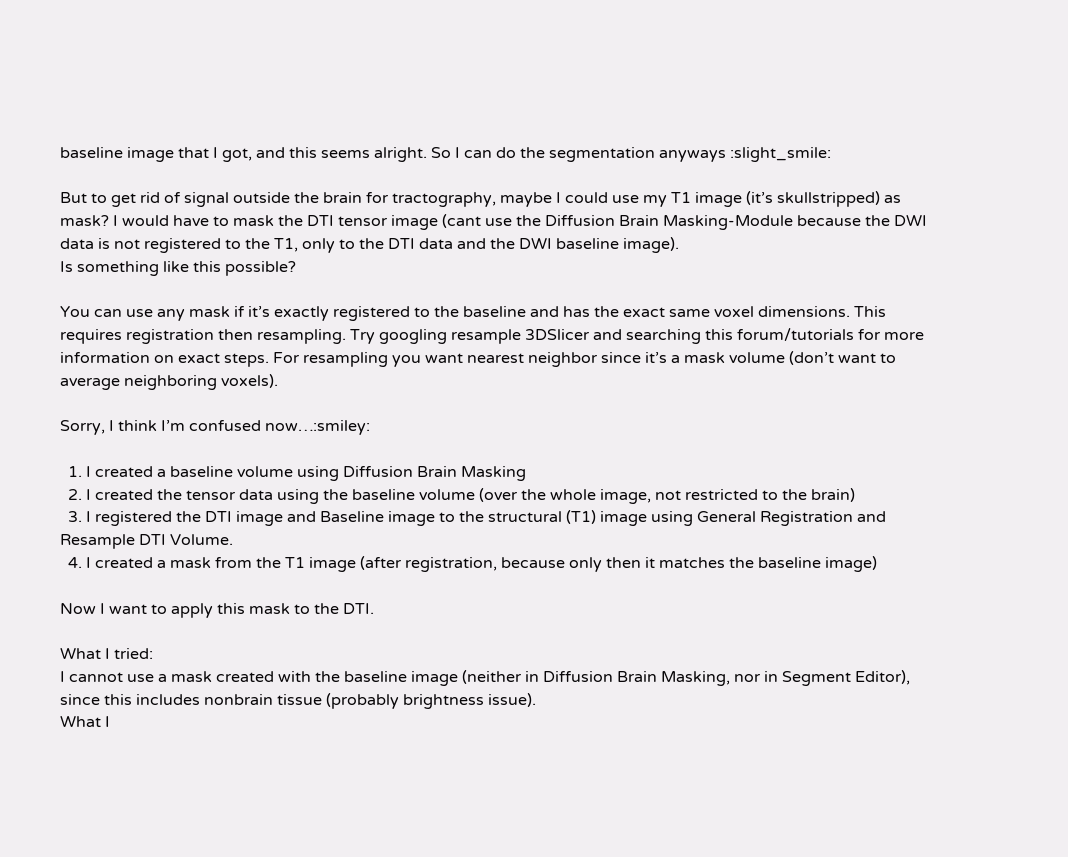baseline image that I got, and this seems alright. So I can do the segmentation anyways :slight_smile:

But to get rid of signal outside the brain for tractography, maybe I could use my T1 image (it’s skullstripped) as mask? I would have to mask the DTI tensor image (cant use the Diffusion Brain Masking-Module because the DWI data is not registered to the T1, only to the DTI data and the DWI baseline image).
Is something like this possible?

You can use any mask if it’s exactly registered to the baseline and has the exact same voxel dimensions. This requires registration then resampling. Try googling resample 3DSlicer and searching this forum/tutorials for more information on exact steps. For resampling you want nearest neighbor since it’s a mask volume (don’t want to average neighboring voxels).

Sorry, I think I’m confused now…:smiley:

  1. I created a baseline volume using Diffusion Brain Masking
  2. I created the tensor data using the baseline volume (over the whole image, not restricted to the brain)
  3. I registered the DTI image and Baseline image to the structural (T1) image using General Registration and Resample DTI Volume.
  4. I created a mask from the T1 image (after registration, because only then it matches the baseline image)

Now I want to apply this mask to the DTI.

What I tried:
I cannot use a mask created with the baseline image (neither in Diffusion Brain Masking, nor in Segment Editor), since this includes nonbrain tissue (probably brightness issue).
What I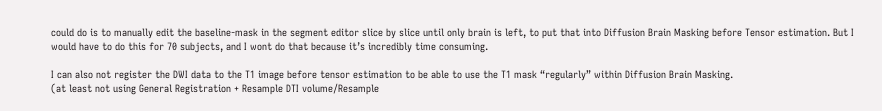could do is to manually edit the baseline-mask in the segment editor slice by slice until only brain is left, to put that into Diffusion Brain Masking before Tensor estimation. But I would have to do this for 70 subjects, and I wont do that because it’s incredibly time consuming.

I can also not register the DWI data to the T1 image before tensor estimation to be able to use the T1 mask “regularly” within Diffusion Brain Masking.
(at least not using General Registration + Resample DTI volume/Resample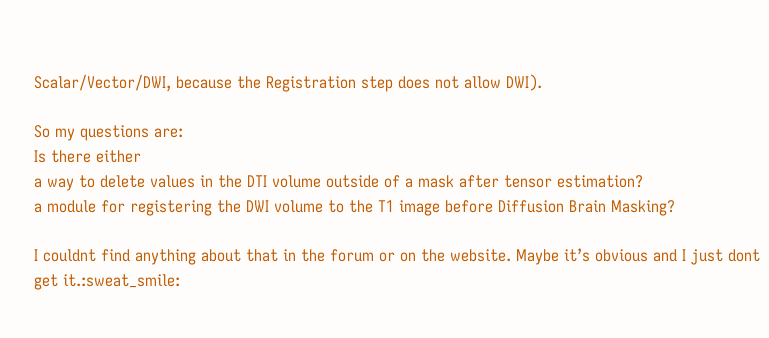Scalar/Vector/DWI, because the Registration step does not allow DWI).

So my questions are:
Is there either
a way to delete values in the DTI volume outside of a mask after tensor estimation?
a module for registering the DWI volume to the T1 image before Diffusion Brain Masking?

I couldnt find anything about that in the forum or on the website. Maybe it’s obvious and I just dont get it.:sweat_smile: